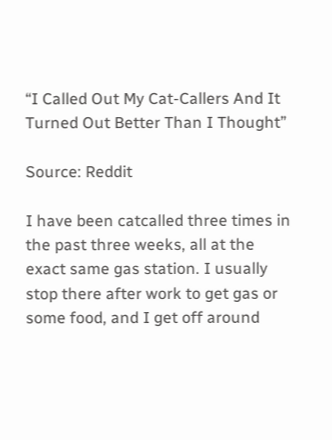“I Called Out My Cat-Callers And It Turned Out Better Than I Thought”

Source: Reddit

I have been catcalled three times in the past three weeks, all at the exact same gas station. I usually stop there after work to get gas or some food, and I get off around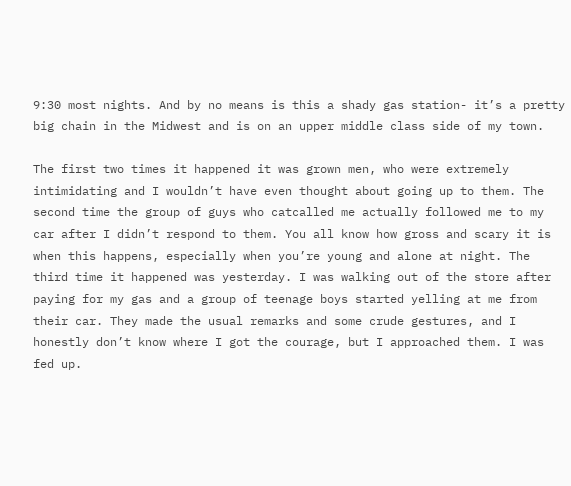9:30 most nights. And by no means is this a shady gas station- it’s a pretty big chain in the Midwest and is on an upper middle class side of my town.

The first two times it happened it was grown men, who were extremely intimidating and I wouldn’t have even thought about going up to them. The second time the group of guys who catcalled me actually followed me to my car after I didn’t respond to them. You all know how gross and scary it is when this happens, especially when you’re young and alone at night. The third time it happened was yesterday. I was walking out of the store after paying for my gas and a group of teenage boys started yelling at me from their car. They made the usual remarks and some crude gestures, and I honestly don’t know where I got the courage, but I approached them. I was fed up.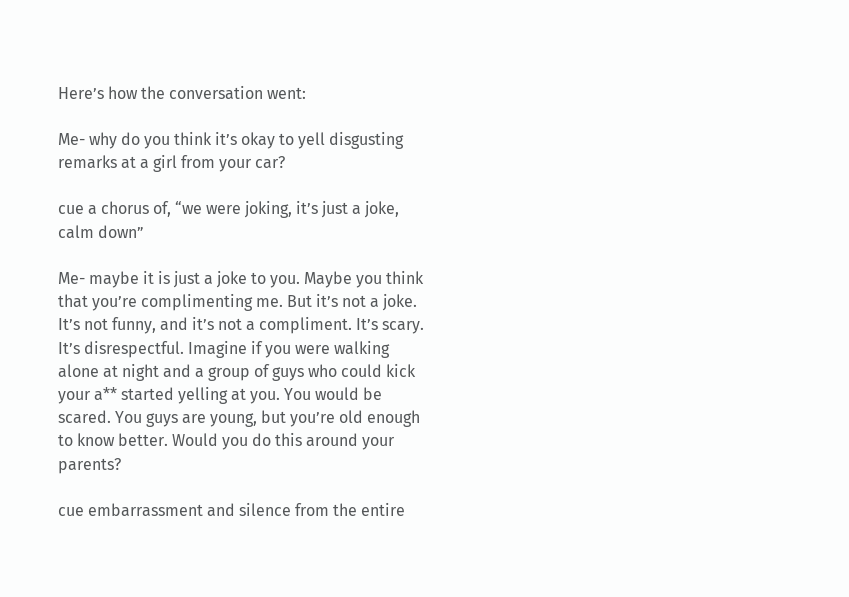Here’s how the conversation went:

Me- why do you think it’s okay to yell disgusting remarks at a girl from your car?

cue a chorus of, “we were joking, it’s just a joke, calm down”

Me- maybe it is just a joke to you. Maybe you think that you’re complimenting me. But it’s not a joke. It’s not funny, and it’s not a compliment. It’s scary. It’s disrespectful. Imagine if you were walking alone at night and a group of guys who could kick your a** started yelling at you. You would be scared. You guys are young, but you’re old enough to know better. Would you do this around your parents?

cue embarrassment and silence from the entire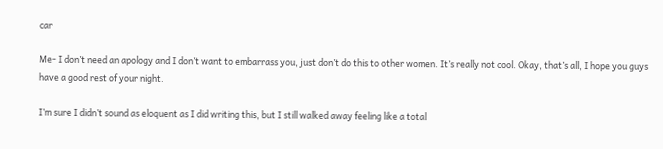car

Me- I don’t need an apology and I don’t want to embarrass you, just don’t do this to other women. It’s really not cool. Okay, that’s all, I hope you guys have a good rest of your night.

I’m sure I didn’t sound as eloquent as I did writing this, but I still walked away feeling like a total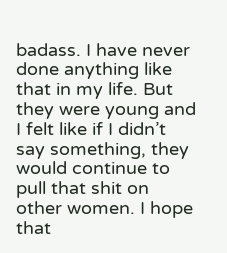badass. I have never done anything like that in my life. But they were young and I felt like if I didn’t say something, they would continue to pull that shit on other women. I hope that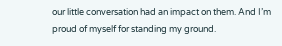our little conversation had an impact on them. And I’m proud of myself for standing my ground.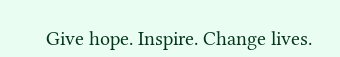Give hope. Inspire. Change lives.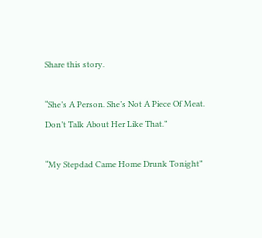Share this story.

“She’s A Person. She’s Not A Piece Of Meat. Don’t Talk About Her Like That.”

“My Stepdad Came Home Drunk Tonight”